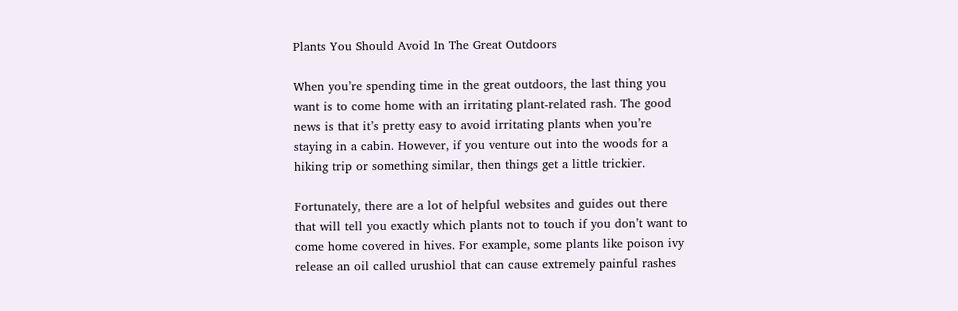Plants You Should Avoid In The Great Outdoors

When you’re spending time in the great outdoors, the last thing you want is to come home with an irritating plant-related rash. The good news is that it’s pretty easy to avoid irritating plants when you’re staying in a cabin. However, if you venture out into the woods for a hiking trip or something similar, then things get a little trickier.

Fortunately, there are a lot of helpful websites and guides out there that will tell you exactly which plants not to touch if you don’t want to come home covered in hives. For example, some plants like poison ivy release an oil called urushiol that can cause extremely painful rashes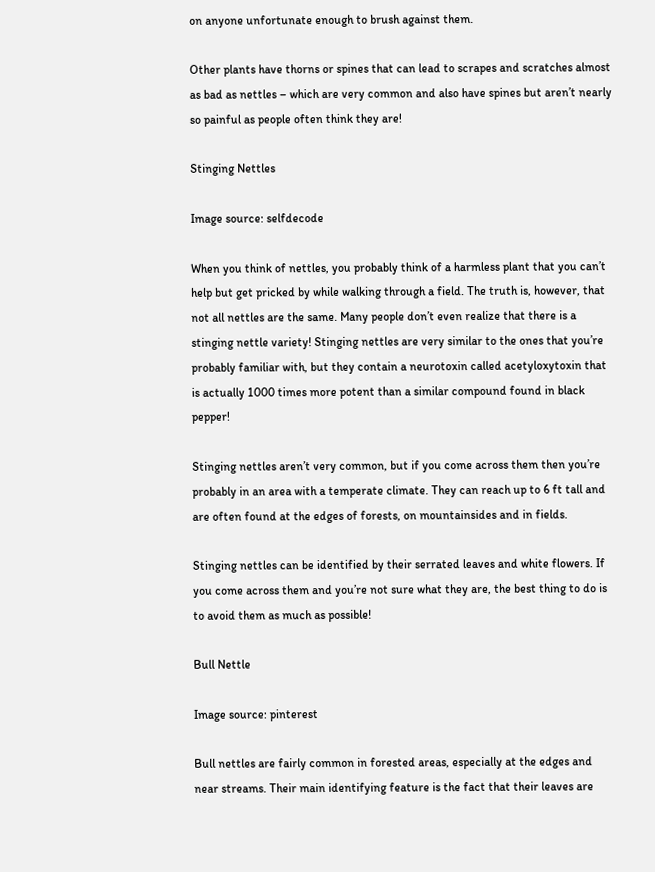on anyone unfortunate enough to brush against them.

Other plants have thorns or spines that can lead to scrapes and scratches almost as bad as nettles – which are very common and also have spines but aren’t nearly so painful as people often think they are!

Stinging Nettles

Image source: selfdecode

When you think of nettles, you probably think of a harmless plant that you can’t help but get pricked by while walking through a field. The truth is, however, that not all nettles are the same. Many people don’t even realize that there is a stinging nettle variety! Stinging nettles are very similar to the ones that you’re probably familiar with, but they contain a neurotoxin called acetyloxytoxin that is actually 1000 times more potent than a similar compound found in black pepper!

Stinging nettles aren’t very common, but if you come across them then you’re probably in an area with a temperate climate. They can reach up to 6 ft tall and are often found at the edges of forests, on mountainsides and in fields.

Stinging nettles can be identified by their serrated leaves and white flowers. If you come across them and you’re not sure what they are, the best thing to do is to avoid them as much as possible!

Bull Nettle

Image source: pinterest

Bull nettles are fairly common in forested areas, especially at the edges and near streams. Their main identifying feature is the fact that their leaves are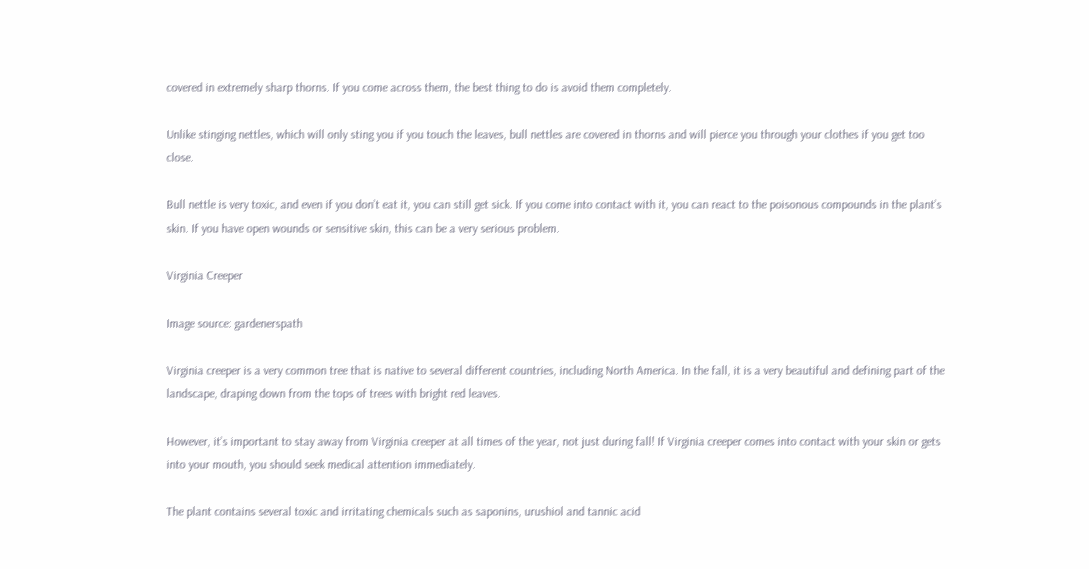covered in extremely sharp thorns. If you come across them, the best thing to do is avoid them completely.

Unlike stinging nettles, which will only sting you if you touch the leaves, bull nettles are covered in thorns and will pierce you through your clothes if you get too close.

Bull nettle is very toxic, and even if you don’t eat it, you can still get sick. If you come into contact with it, you can react to the poisonous compounds in the plant’s skin. If you have open wounds or sensitive skin, this can be a very serious problem.

Virginia Creeper

Image source: gardenerspath

Virginia creeper is a very common tree that is native to several different countries, including North America. In the fall, it is a very beautiful and defining part of the landscape, draping down from the tops of trees with bright red leaves.

However, it’s important to stay away from Virginia creeper at all times of the year, not just during fall! If Virginia creeper comes into contact with your skin or gets into your mouth, you should seek medical attention immediately.

The plant contains several toxic and irritating chemicals such as saponins, urushiol and tannic acid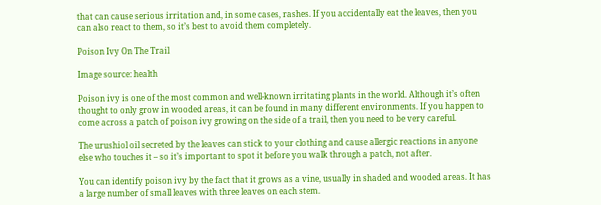that can cause serious irritation and, in some cases, rashes. If you accidentally eat the leaves, then you can also react to them, so it’s best to avoid them completely.

Poison Ivy On The Trail

Image source: health

Poison ivy is one of the most common and well-known irritating plants in the world. Although it’s often thought to only grow in wooded areas, it can be found in many different environments. If you happen to come across a patch of poison ivy growing on the side of a trail, then you need to be very careful.

The urushiol oil secreted by the leaves can stick to your clothing and cause allergic reactions in anyone else who touches it – so it’s important to spot it before you walk through a patch, not after.

You can identify poison ivy by the fact that it grows as a vine, usually in shaded and wooded areas. It has a large number of small leaves with three leaves on each stem.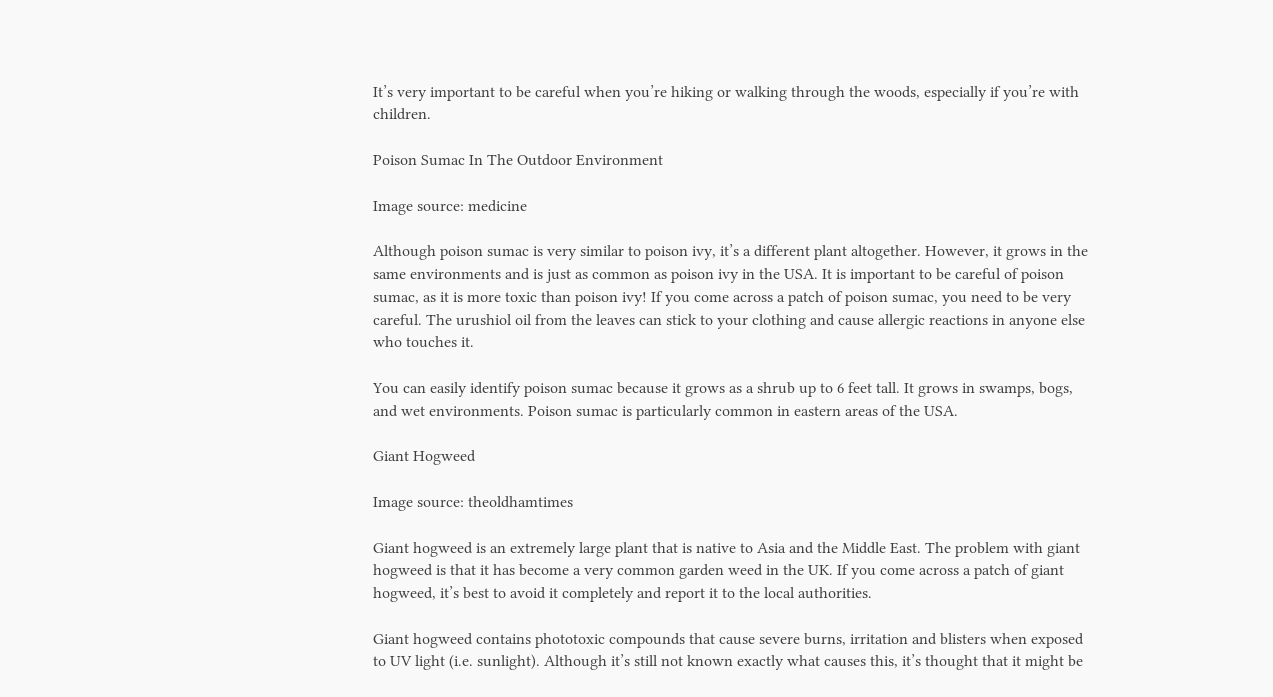It’s very important to be careful when you’re hiking or walking through the woods, especially if you’re with children.

Poison Sumac In The Outdoor Environment

Image source: medicine

Although poison sumac is very similar to poison ivy, it’s a different plant altogether. However, it grows in the same environments and is just as common as poison ivy in the USA. It is important to be careful of poison sumac, as it is more toxic than poison ivy! If you come across a patch of poison sumac, you need to be very careful. The urushiol oil from the leaves can stick to your clothing and cause allergic reactions in anyone else who touches it.

You can easily identify poison sumac because it grows as a shrub up to 6 feet tall. It grows in swamps, bogs, and wet environments. Poison sumac is particularly common in eastern areas of the USA.

Giant Hogweed

Image source: theoldhamtimes

Giant hogweed is an extremely large plant that is native to Asia and the Middle East. The problem with giant hogweed is that it has become a very common garden weed in the UK. If you come across a patch of giant hogweed, it’s best to avoid it completely and report it to the local authorities.

Giant hogweed contains phototoxic compounds that cause severe burns, irritation and blisters when exposed to UV light (i.e. sunlight). Although it’s still not known exactly what causes this, it’s thought that it might be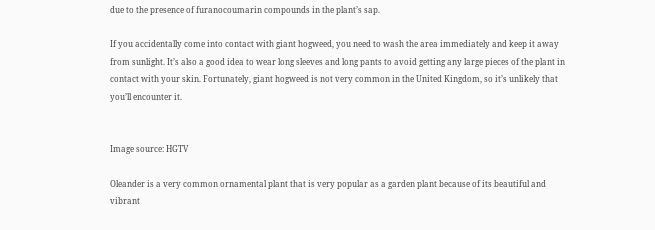due to the presence of furanocoumarin compounds in the plant’s sap.

If you accidentally come into contact with giant hogweed, you need to wash the area immediately and keep it away from sunlight. It’s also a good idea to wear long sleeves and long pants to avoid getting any large pieces of the plant in contact with your skin. Fortunately, giant hogweed is not very common in the United Kingdom, so it’s unlikely that you’ll encounter it.


Image source: HGTV

Oleander is a very common ornamental plant that is very popular as a garden plant because of its beautiful and vibrant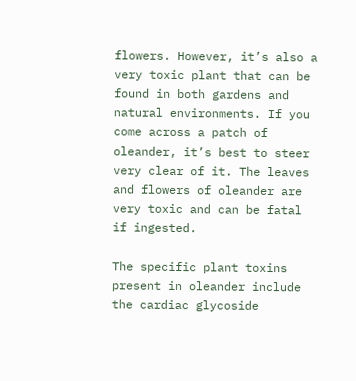flowers. However, it’s also a very toxic plant that can be found in both gardens and natural environments. If you come across a patch of oleander, it’s best to steer very clear of it. The leaves and flowers of oleander are very toxic and can be fatal if ingested.

The specific plant toxins present in oleander include the cardiac glycoside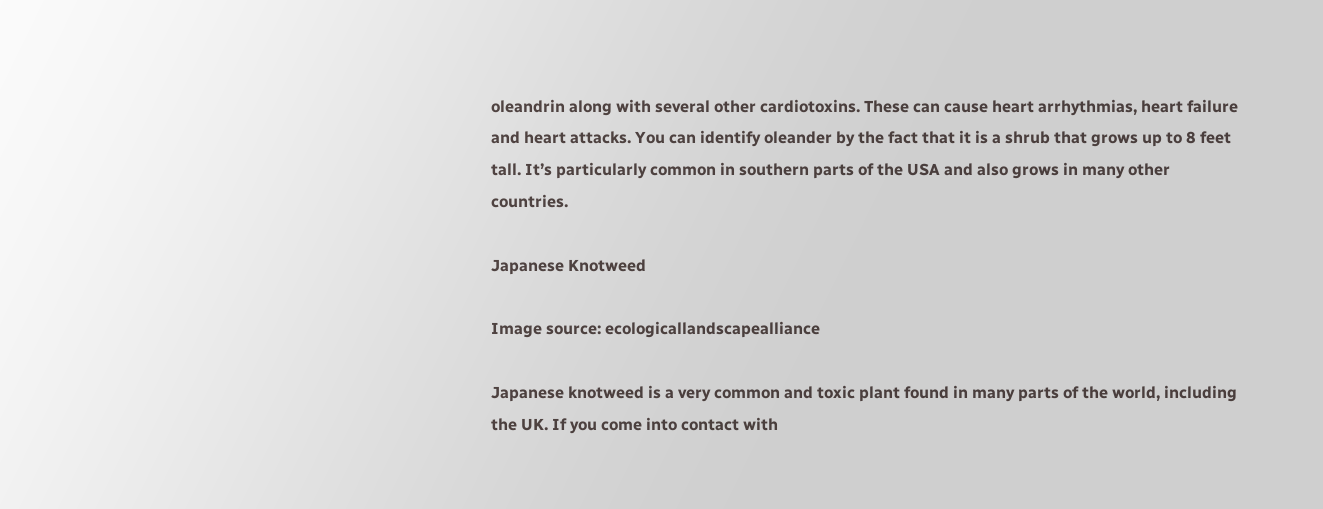oleandrin along with several other cardiotoxins. These can cause heart arrhythmias, heart failure and heart attacks. You can identify oleander by the fact that it is a shrub that grows up to 8 feet tall. It’s particularly common in southern parts of the USA and also grows in many other countries.

Japanese Knotweed

Image source: ecologicallandscapealliance

Japanese knotweed is a very common and toxic plant found in many parts of the world, including the UK. If you come into contact with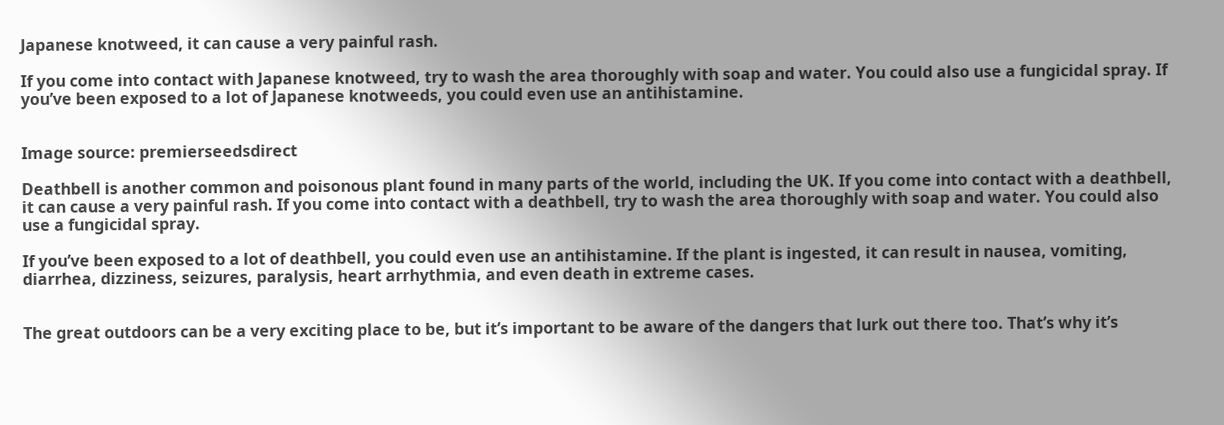Japanese knotweed, it can cause a very painful rash.

If you come into contact with Japanese knotweed, try to wash the area thoroughly with soap and water. You could also use a fungicidal spray. If you’ve been exposed to a lot of Japanese knotweeds, you could even use an antihistamine.


Image source: premierseedsdirect

Deathbell is another common and poisonous plant found in many parts of the world, including the UK. If you come into contact with a deathbell, it can cause a very painful rash. If you come into contact with a deathbell, try to wash the area thoroughly with soap and water. You could also use a fungicidal spray.

If you’ve been exposed to a lot of deathbell, you could even use an antihistamine. If the plant is ingested, it can result in nausea, vomiting, diarrhea, dizziness, seizures, paralysis, heart arrhythmia, and even death in extreme cases.


The great outdoors can be a very exciting place to be, but it’s important to be aware of the dangers that lurk out there too. That’s why it’s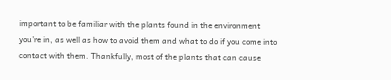important to be familiar with the plants found in the environment you’re in, as well as how to avoid them and what to do if you come into contact with them. Thankfully, most of the plants that can cause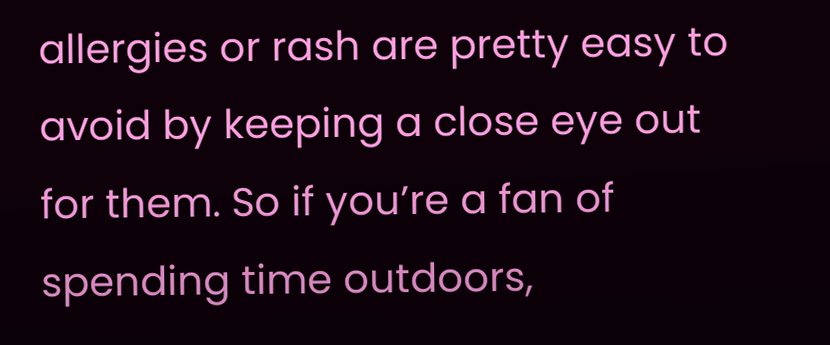allergies or rash are pretty easy to avoid by keeping a close eye out for them. So if you’re a fan of spending time outdoors,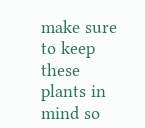make sure to keep these plants in mind so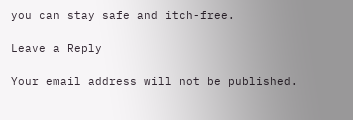you can stay safe and itch-free.

Leave a Reply

Your email address will not be published.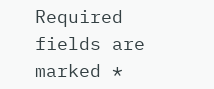Required fields are marked *